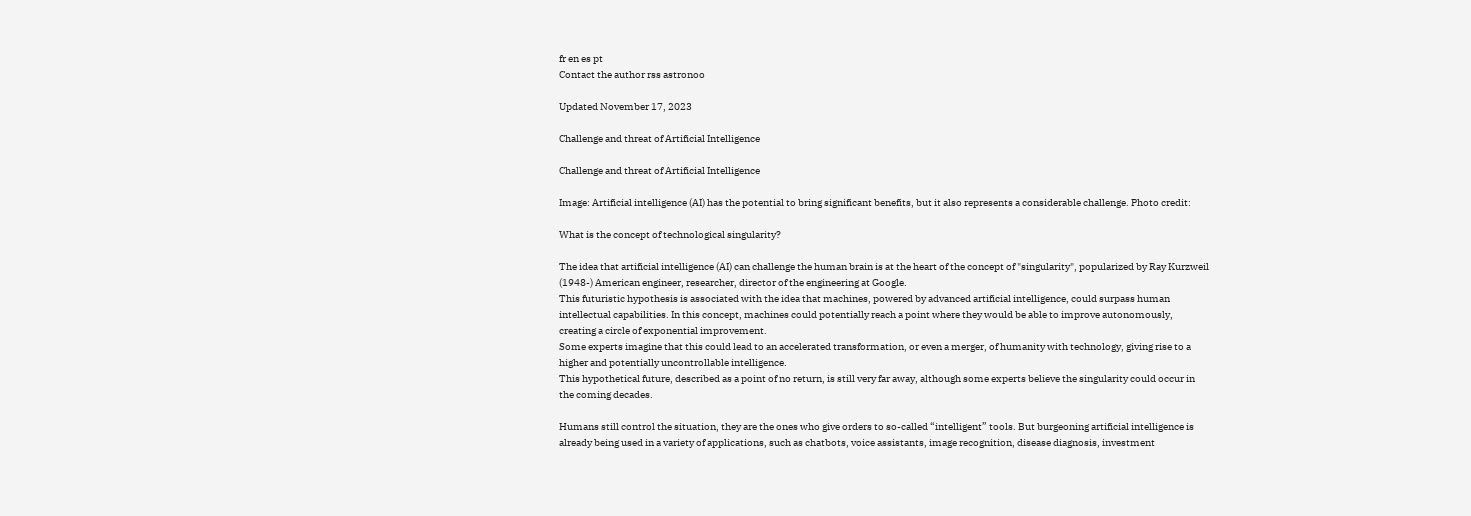fr en es pt
Contact the author rss astronoo

Updated November 17, 2023

Challenge and threat of Artificial Intelligence

Challenge and threat of Artificial Intelligence

Image: Artificial intelligence (AI) has the potential to bring significant benefits, but it also represents a considerable challenge. Photo credit:

What is the concept of technological singularity?

The idea that artificial intelligence (AI) can challenge the human brain is at the heart of the concept of "singularity", popularized by Ray Kurzweil (1948-) American engineer, researcher, director of the engineering at Google.
This futuristic hypothesis is associated with the idea that machines, powered by advanced artificial intelligence, could surpass human intellectual capabilities. In this concept, machines could potentially reach a point where they would be able to improve autonomously, creating a circle of exponential improvement.
Some experts imagine that this could lead to an accelerated transformation, or even a merger, of humanity with technology, giving rise to a higher and potentially uncontrollable intelligence.
This hypothetical future, described as a point of no return, is still very far away, although some experts believe the singularity could occur in the coming decades.

Humans still control the situation, they are the ones who give orders to so-called “intelligent” tools. But burgeoning artificial intelligence is already being used in a variety of applications, such as chatbots, voice assistants, image recognition, disease diagnosis, investment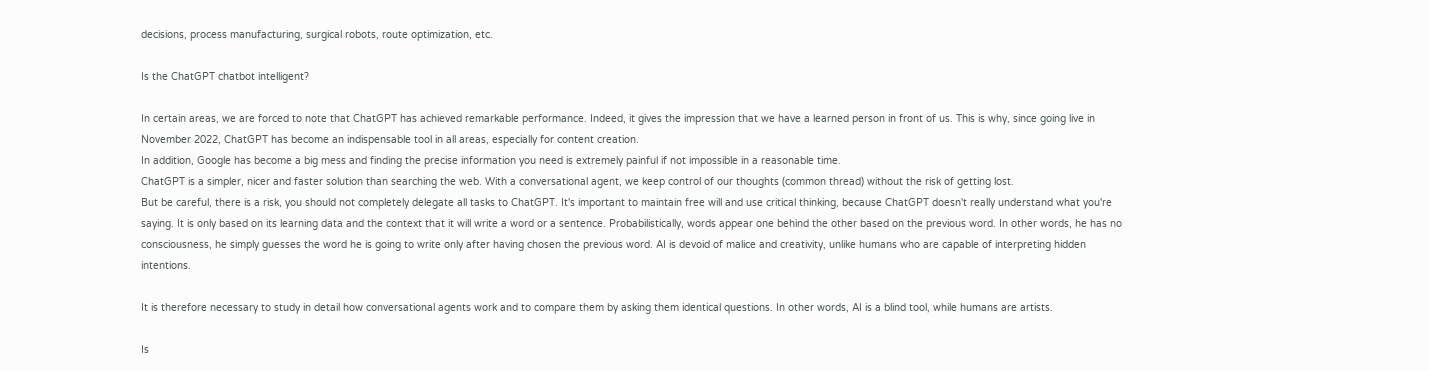decisions, process manufacturing, surgical robots, route optimization, etc.

Is the ChatGPT chatbot intelligent?

In certain areas, we are forced to note that ChatGPT has achieved remarkable performance. Indeed, it gives the impression that we have a learned person in front of us. This is why, since going live in November 2022, ChatGPT has become an indispensable tool in all areas, especially for content creation.
In addition, Google has become a big mess and finding the precise information you need is extremely painful if not impossible in a reasonable time.
ChatGPT is a simpler, nicer and faster solution than searching the web. With a conversational agent, we keep control of our thoughts (common thread) without the risk of getting lost.
But be careful, there is a risk, you should not completely delegate all tasks to ChatGPT. It's important to maintain free will and use critical thinking, because ChatGPT doesn't really understand what you're saying. It is only based on its learning data and the context that it will write a word or a sentence. Probabilistically, words appear one behind the other based on the previous word. In other words, he has no consciousness, he simply guesses the word he is going to write only after having chosen the previous word. AI is devoid of malice and creativity, unlike humans who are capable of interpreting hidden intentions.

It is therefore necessary to study in detail how conversational agents work and to compare them by asking them identical questions. In other words, AI is a blind tool, while humans are artists.

Is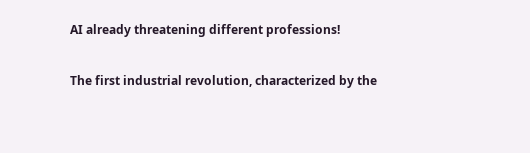AI already threatening different professions!

The first industrial revolution, characterized by the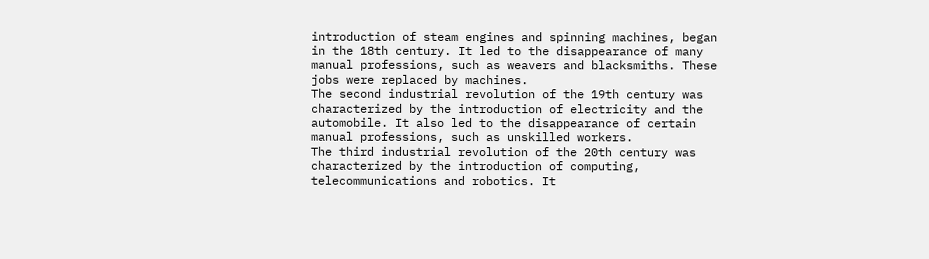introduction of steam engines and spinning machines, began in the 18th century. It led to the disappearance of many manual professions, such as weavers and blacksmiths. These jobs were replaced by machines.
The second industrial revolution of the 19th century was characterized by the introduction of electricity and the automobile. It also led to the disappearance of certain manual professions, such as unskilled workers.
The third industrial revolution of the 20th century was characterized by the introduction of computing, telecommunications and robotics. It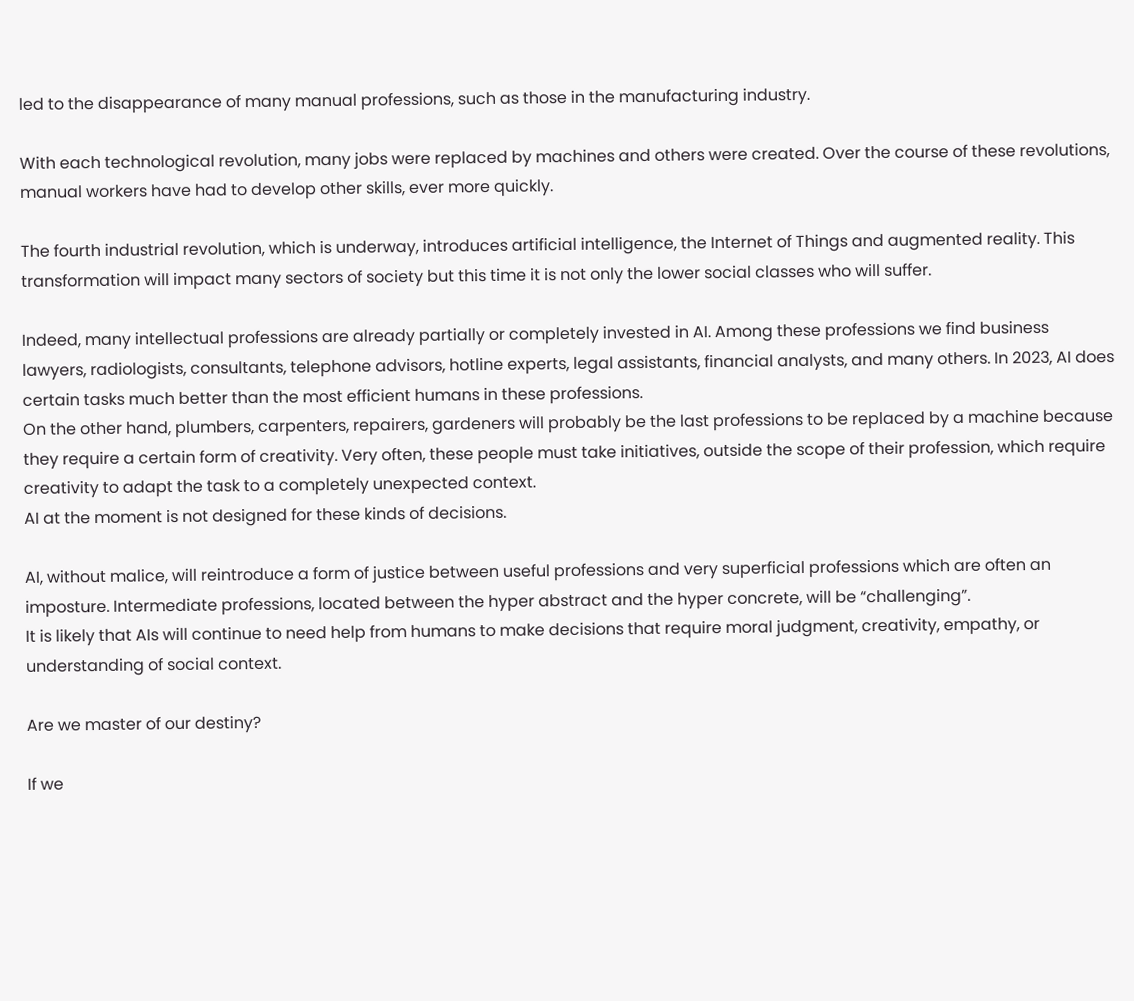led to the disappearance of many manual professions, such as those in the manufacturing industry.

With each technological revolution, many jobs were replaced by machines and others were created. Over the course of these revolutions, manual workers have had to develop other skills, ever more quickly.

The fourth industrial revolution, which is underway, introduces artificial intelligence, the Internet of Things and augmented reality. This transformation will impact many sectors of society but this time it is not only the lower social classes who will suffer.

Indeed, many intellectual professions are already partially or completely invested in AI. Among these professions we find business lawyers, radiologists, consultants, telephone advisors, hotline experts, legal assistants, financial analysts, and many others. In 2023, AI does certain tasks much better than the most efficient humans in these professions.
On the other hand, plumbers, carpenters, repairers, gardeners will probably be the last professions to be replaced by a machine because they require a certain form of creativity. Very often, these people must take initiatives, outside the scope of their profession, which require creativity to adapt the task to a completely unexpected context.
AI at the moment is not designed for these kinds of decisions.

AI, without malice, will reintroduce a form of justice between useful professions and very superficial professions which are often an imposture. Intermediate professions, located between the hyper abstract and the hyper concrete, will be “challenging”.
It is likely that AIs will continue to need help from humans to make decisions that require moral judgment, creativity, empathy, or understanding of social context.

Are we master of our destiny?

If we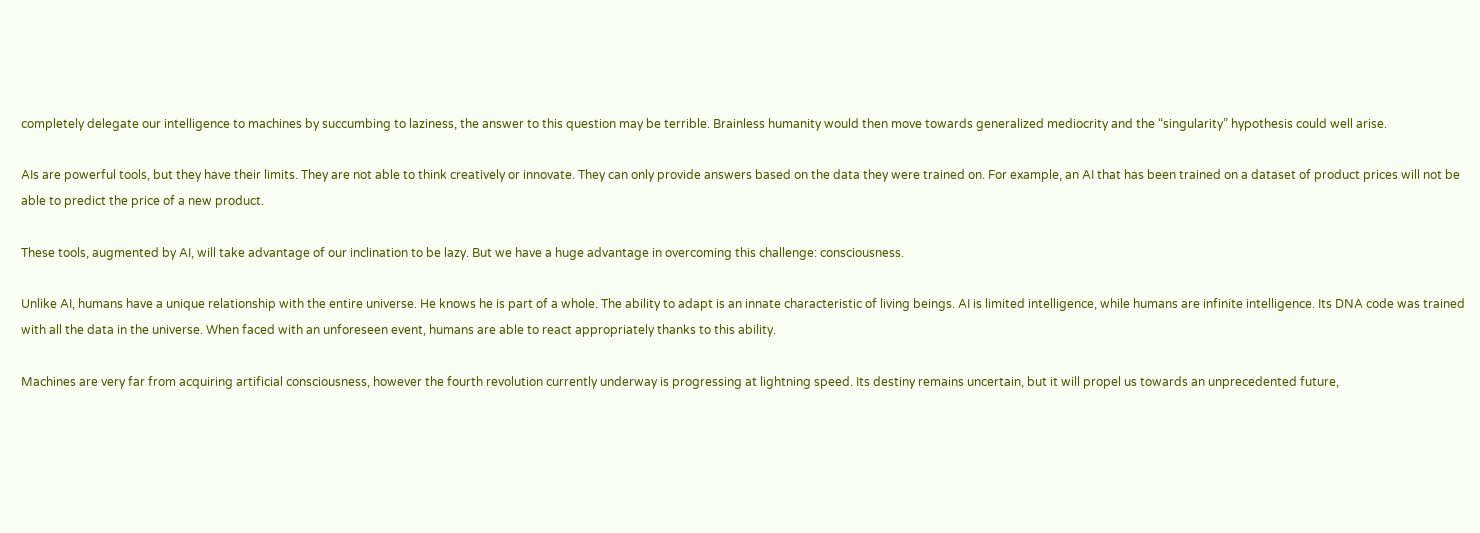completely delegate our intelligence to machines by succumbing to laziness, the answer to this question may be terrible. Brainless humanity would then move towards generalized mediocrity and the “singularity” hypothesis could well arise.

AIs are powerful tools, but they have their limits. They are not able to think creatively or innovate. They can only provide answers based on the data they were trained on. For example, an AI that has been trained on a dataset of product prices will not be able to predict the price of a new product.

These tools, augmented by AI, will take advantage of our inclination to be lazy. But we have a huge advantage in overcoming this challenge: consciousness.

Unlike AI, humans have a unique relationship with the entire universe. He knows he is part of a whole. The ability to adapt is an innate characteristic of living beings. AI is limited intelligence, while humans are infinite intelligence. Its DNA code was trained with all the data in the universe. When faced with an unforeseen event, humans are able to react appropriately thanks to this ability.

Machines are very far from acquiring artificial consciousness, however the fourth revolution currently underway is progressing at lightning speed. Its destiny remains uncertain, but it will propel us towards an unprecedented future,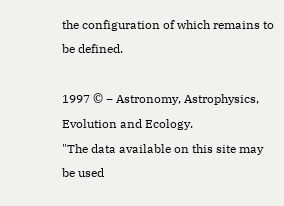the configuration of which remains to be defined.

1997 © − Astronomy, Astrophysics, Evolution and Ecology.
"The data available on this site may be used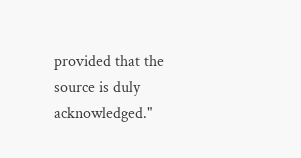provided that the source is duly acknowledged."